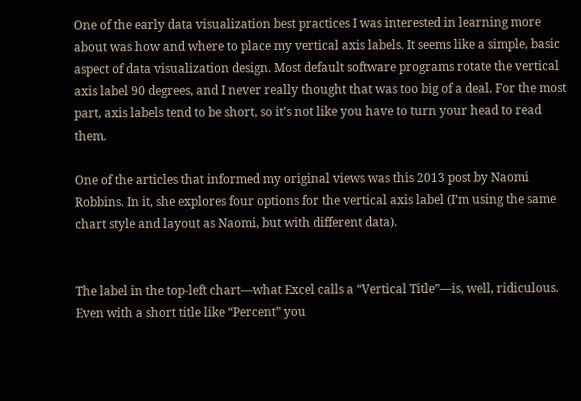One of the early data visualization best practices I was interested in learning more about was how and where to place my vertical axis labels. It seems like a simple, basic aspect of data visualization design. Most default software programs rotate the vertical axis label 90 degrees, and I never really thought that was too big of a deal. For the most part, axis labels tend to be short, so it’s not like you have to turn your head to read them.

One of the articles that informed my original views was this 2013 post by Naomi Robbins. In it, she explores four options for the vertical axis label (I’m using the same chart style and layout as Naomi, but with different data).


The label in the top-left chart—what Excel calls a “Vertical Title”—is, well, ridiculous. Even with a short title like “Percent” you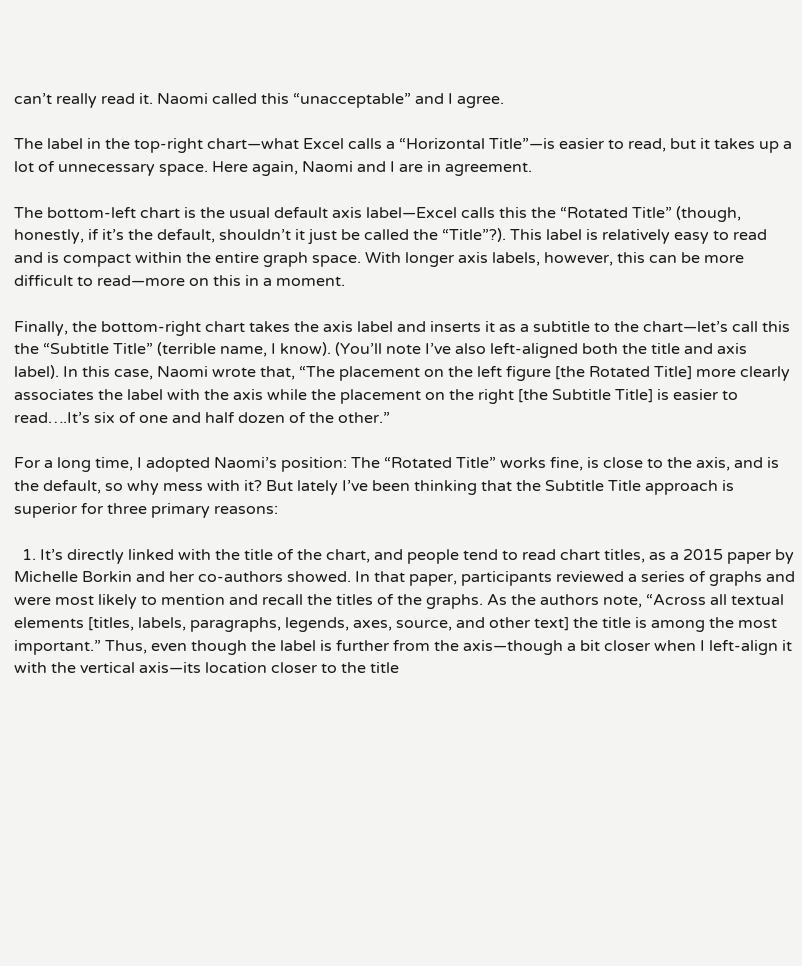can’t really read it. Naomi called this “unacceptable” and I agree.

The label in the top-right chart—what Excel calls a “Horizontal Title”—is easier to read, but it takes up a lot of unnecessary space. Here again, Naomi and I are in agreement.

The bottom-left chart is the usual default axis label—Excel calls this the “Rotated Title” (though, honestly, if it’s the default, shouldn’t it just be called the “Title”?). This label is relatively easy to read and is compact within the entire graph space. With longer axis labels, however, this can be more difficult to read—more on this in a moment.

Finally, the bottom-right chart takes the axis label and inserts it as a subtitle to the chart—let’s call this the “Subtitle Title” (terrible name, I know). (You’ll note I’ve also left-aligned both the title and axis label). In this case, Naomi wrote that, “The placement on the left figure [the Rotated Title] more clearly associates the label with the axis while the placement on the right [the Subtitle Title] is easier to read….It’s six of one and half dozen of the other.”

For a long time, I adopted Naomi’s position: The “Rotated Title” works fine, is close to the axis, and is the default, so why mess with it? But lately I’ve been thinking that the Subtitle Title approach is superior for three primary reasons:

  1. It’s directly linked with the title of the chart, and people tend to read chart titles, as a 2015 paper by Michelle Borkin and her co-authors showed. In that paper, participants reviewed a series of graphs and were most likely to mention and recall the titles of the graphs. As the authors note, “Across all textual elements [titles, labels, paragraphs, legends, axes, source, and other text] the title is among the most important.” Thus, even though the label is further from the axis—though a bit closer when I left-align it with the vertical axis—its location closer to the title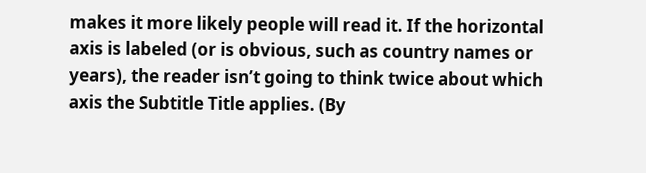makes it more likely people will read it. If the horizontal axis is labeled (or is obvious, such as country names or years), the reader isn’t going to think twice about which axis the Subtitle Title applies. (By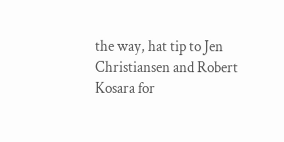the way, hat tip to Jen Christiansen and Robert Kosara for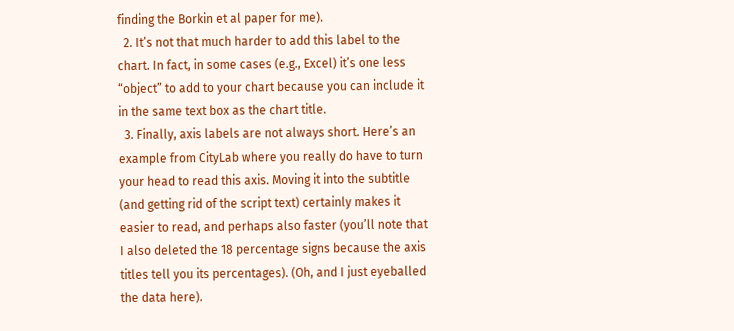finding the Borkin et al paper for me).
  2. It’s not that much harder to add this label to the chart. In fact, in some cases (e.g., Excel) it’s one less “object” to add to your chart because you can include it in the same text box as the chart title.
  3. Finally, axis labels are not always short. Here’s an example from CityLab where you really do have to turn your head to read this axis. Moving it into the subtitle (and getting rid of the script text) certainly makes it easier to read, and perhaps also faster (you’ll note that I also deleted the 18 percentage signs because the axis titles tell you its percentages). (Oh, and I just eyeballed the data here).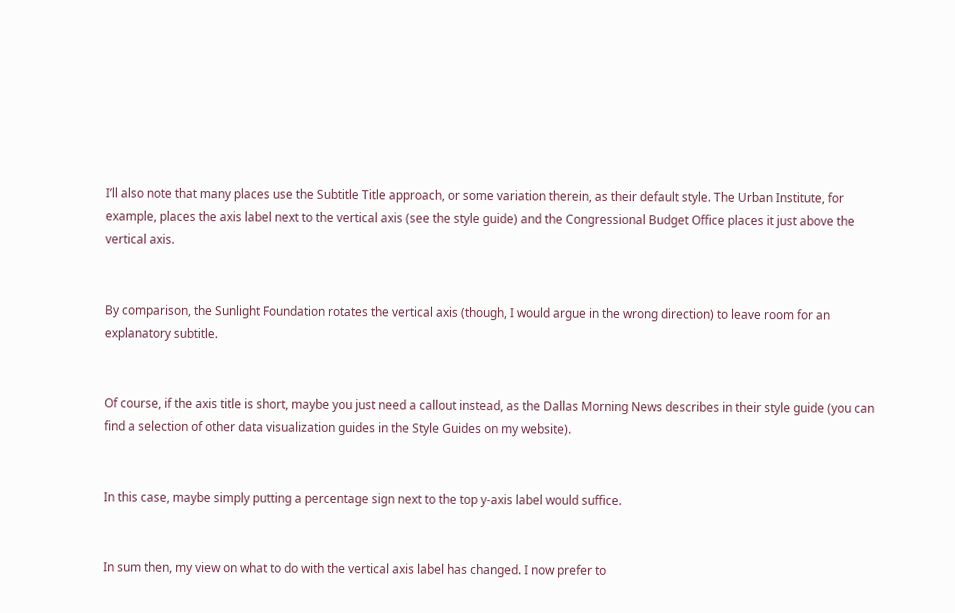I’ll also note that many places use the Subtitle Title approach, or some variation therein, as their default style. The Urban Institute, for example, places the axis label next to the vertical axis (see the style guide) and the Congressional Budget Office places it just above the vertical axis.


By comparison, the Sunlight Foundation rotates the vertical axis (though, I would argue in the wrong direction) to leave room for an explanatory subtitle.


Of course, if the axis title is short, maybe you just need a callout instead, as the Dallas Morning News describes in their style guide (you can find a selection of other data visualization guides in the Style Guides on my website).


In this case, maybe simply putting a percentage sign next to the top y-axis label would suffice.


In sum then, my view on what to do with the vertical axis label has changed. I now prefer to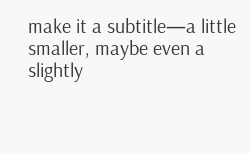make it a subtitle—a little smaller, maybe even a slightly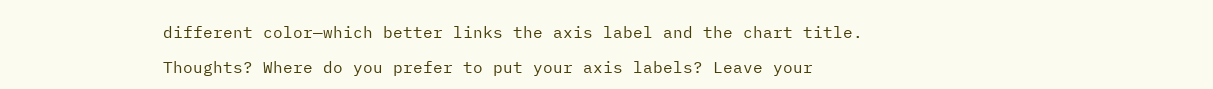different color—which better links the axis label and the chart title.

Thoughts? Where do you prefer to put your axis labels? Leave your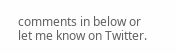comments in below or let me know on Twitter.